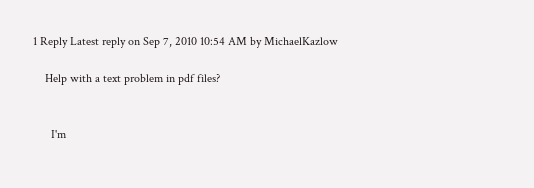1 Reply Latest reply on Sep 7, 2010 10:54 AM by MichaelKazlow

    Help with a text problem in pdf files?


      I'm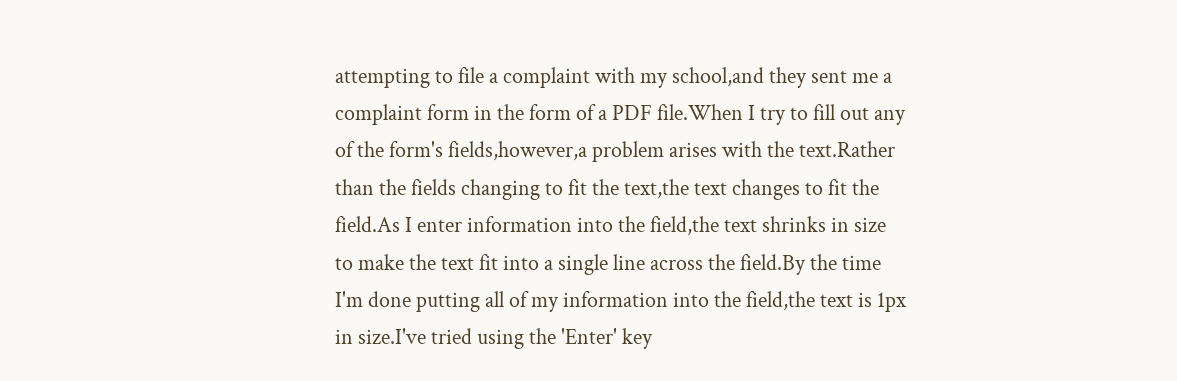attempting to file a complaint with my school,and they sent me a complaint form in the form of a PDF file.When I try to fill out any of the form's fields,however,a problem arises with the text.Rather than the fields changing to fit the text,the text changes to fit the field.As I enter information into the field,the text shrinks in size  to make the text fit into a single line across the field.By the time I'm done putting all of my information into the field,the text is 1px in size.I've tried using the 'Enter' key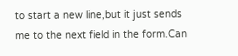to start a new line,but it just sends me to the next field in the form.Can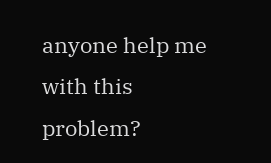anyone help me with this problem?